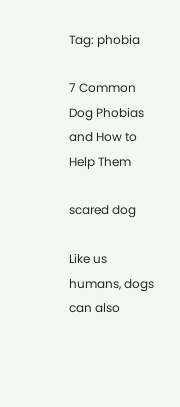Tag: phobia

7 Common Dog Phobias and How to Help Them

scared dog

Like us humans, dogs can also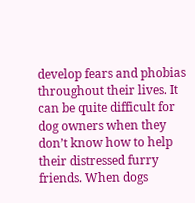develop fears and phobias throughout their lives. It can be quite difficult for dog owners when they don’t know how to help their distressed furry friends. When dogs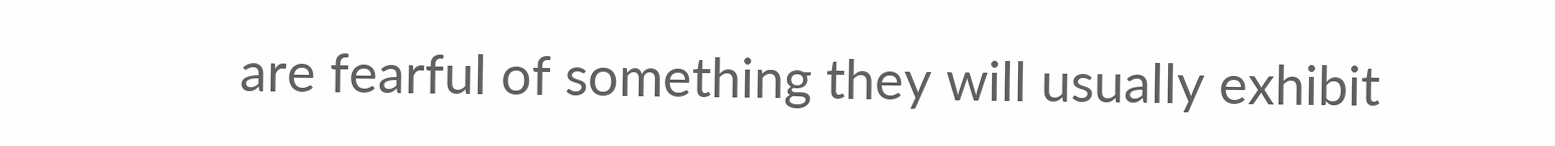are fearful of something they will usually exhibit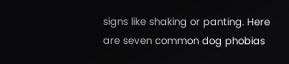signs like shaking or panting. Here are seven common dog phobias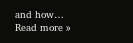and how… Read more »